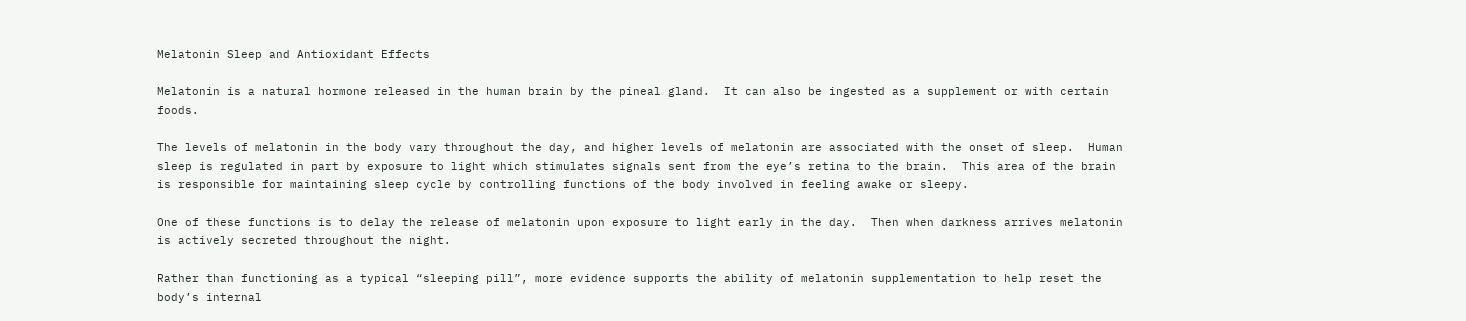Melatonin Sleep and Antioxidant Effects

Melatonin is a natural hormone released in the human brain by the pineal gland.  It can also be ingested as a supplement or with certain foods.

The levels of melatonin in the body vary throughout the day, and higher levels of melatonin are associated with the onset of sleep.  Human sleep is regulated in part by exposure to light which stimulates signals sent from the eye’s retina to the brain.  This area of the brain is responsible for maintaining sleep cycle by controlling functions of the body involved in feeling awake or sleepy.

One of these functions is to delay the release of melatonin upon exposure to light early in the day.  Then when darkness arrives melatonin is actively secreted throughout the night.

Rather than functioning as a typical “sleeping pill”, more evidence supports the ability of melatonin supplementation to help reset the body’s internal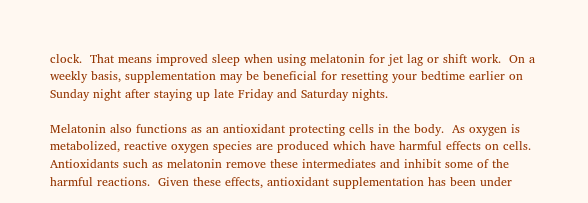clock.  That means improved sleep when using melatonin for jet lag or shift work.  On a weekly basis, supplementation may be beneficial for resetting your bedtime earlier on Sunday night after staying up late Friday and Saturday nights.

Melatonin also functions as an antioxidant protecting cells in the body.  As oxygen is metabolized, reactive oxygen species are produced which have harmful effects on cells.  Antioxidants such as melatonin remove these intermediates and inhibit some of the harmful reactions.  Given these effects, antioxidant supplementation has been under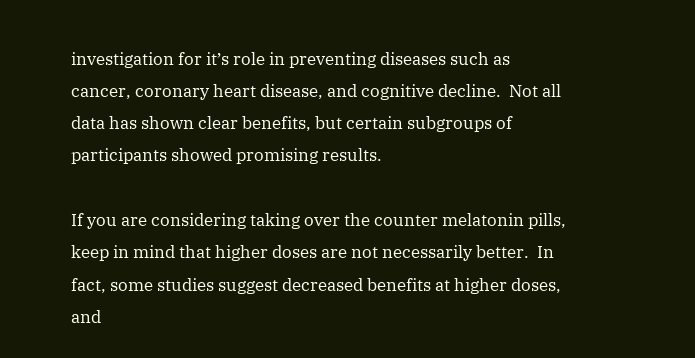investigation for it’s role in preventing diseases such as cancer, coronary heart disease, and cognitive decline.  Not all data has shown clear benefits, but certain subgroups of participants showed promising results.

If you are considering taking over the counter melatonin pills, keep in mind that higher doses are not necessarily better.  In fact, some studies suggest decreased benefits at higher doses, and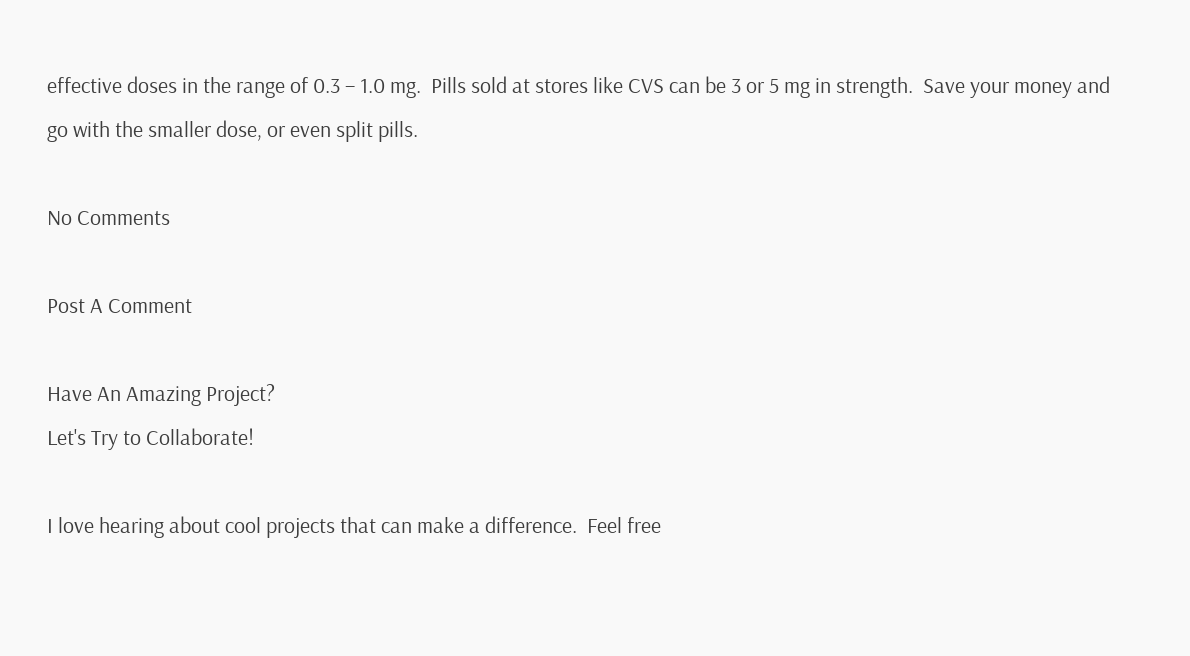effective doses in the range of 0.3 – 1.0 mg.  Pills sold at stores like CVS can be 3 or 5 mg in strength.  Save your money and go with the smaller dose, or even split pills.

No Comments

Post A Comment

Have An Amazing Project?
Let's Try to Collaborate!

I love hearing about cool projects that can make a difference.  Feel free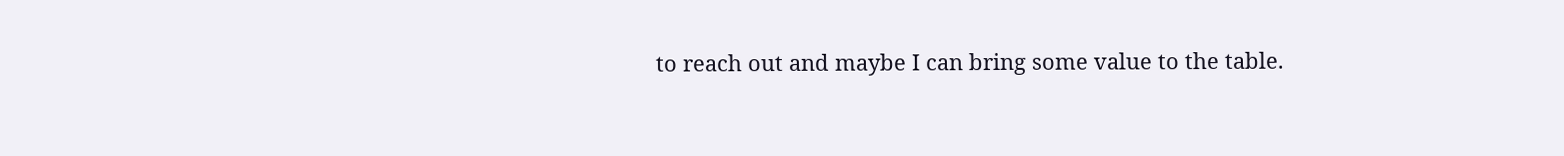to reach out and maybe I can bring some value to the table.